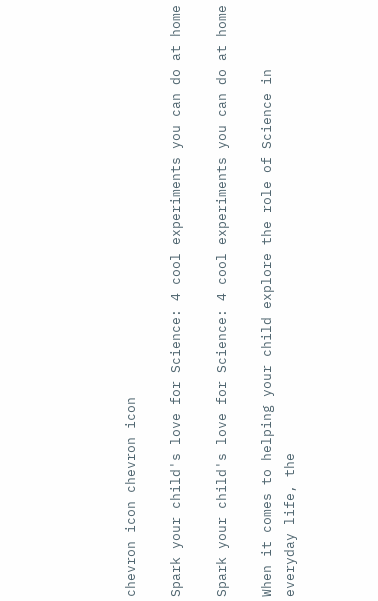chevron icon chevron icon

Spark your child's love for Science: 4 cool experiments you can do at home

Spark your child's love for Science: 4 cool experiments you can do at home

When it comes to helping your child explore the role of Science in everyday life, the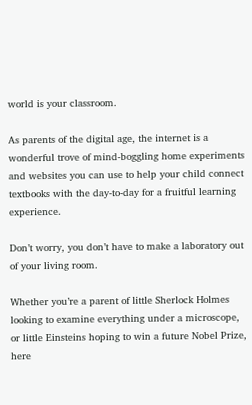world is your classroom.

As parents of the digital age, the internet is a wonderful trove of mind-boggling home experiments and websites you can use to help your child connect textbooks with the day-to-day for a fruitful learning experience.

Don’t worry, you don’t have to make a laboratory out of your living room.

Whether you’re a parent of little Sherlock Holmes looking to examine everything under a microscope, or little Einsteins hoping to win a future Nobel Prize, here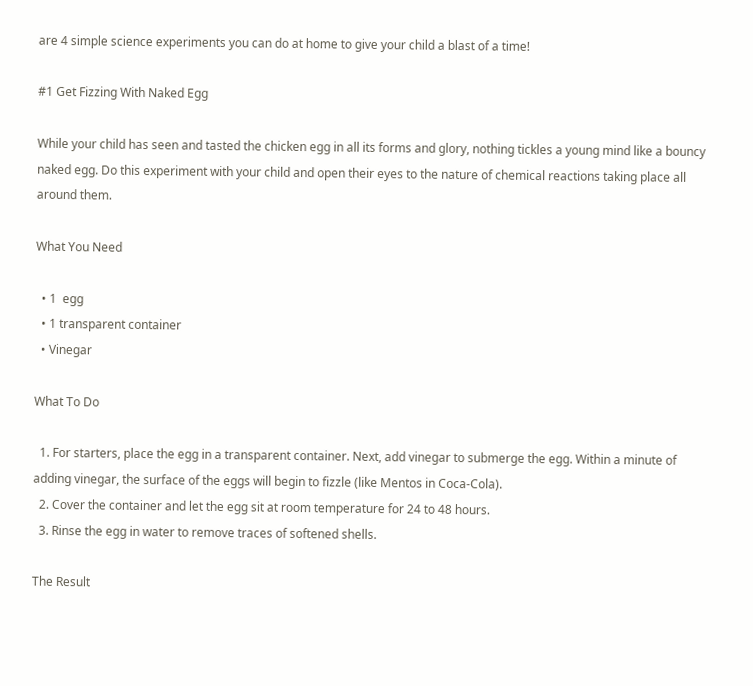are 4 simple science experiments you can do at home to give your child a blast of a time!

#1 Get Fizzing With Naked Egg

While your child has seen and tasted the chicken egg in all its forms and glory, nothing tickles a young mind like a bouncy naked egg. Do this experiment with your child and open their eyes to the nature of chemical reactions taking place all around them.

What You Need

  • 1  egg
  • 1 transparent container
  • Vinegar

What To Do

  1. For starters, place the egg in a transparent container. Next, add vinegar to submerge the egg. Within a minute of adding vinegar, the surface of the eggs will begin to fizzle (like Mentos in Coca-Cola).
  2. Cover the container and let the egg sit at room temperature for 24 to 48 hours.
  3. Rinse the egg in water to remove traces of softened shells.

The Result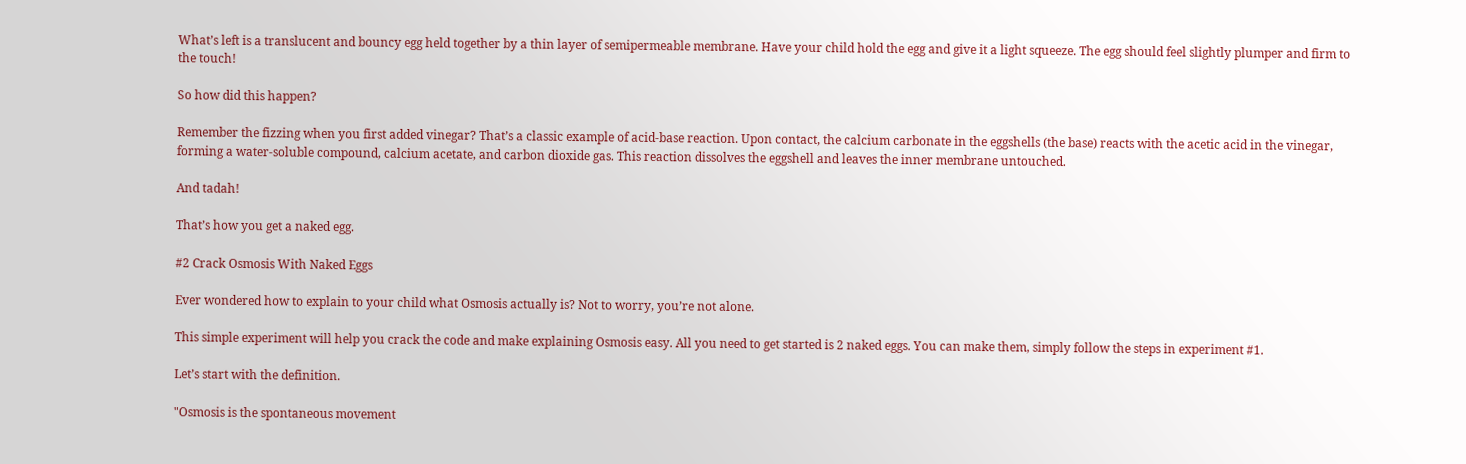What’s left is a translucent and bouncy egg held together by a thin layer of semipermeable membrane. Have your child hold the egg and give it a light squeeze. The egg should feel slightly plumper and firm to the touch!

So how did this happen?

Remember the fizzing when you first added vinegar? That’s a classic example of acid-base reaction. Upon contact, the calcium carbonate in the eggshells (the base) reacts with the acetic acid in the vinegar, forming a water-soluble compound, calcium acetate, and carbon dioxide gas. This reaction dissolves the eggshell and leaves the inner membrane untouched.

And tadah!

That’s how you get a naked egg.

#2 Crack Osmosis With Naked Eggs

Ever wondered how to explain to your child what Osmosis actually is? Not to worry, you’re not alone.

This simple experiment will help you crack the code and make explaining Osmosis easy. All you need to get started is 2 naked eggs. You can make them, simply follow the steps in experiment #1.

Let’s start with the definition.

"Osmosis is the spontaneous movement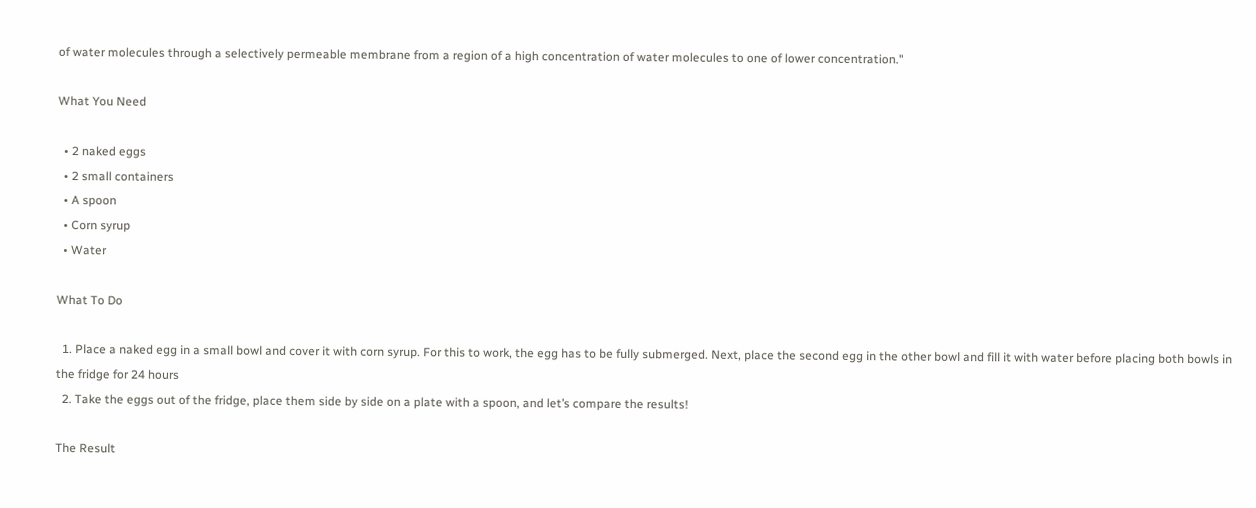of water molecules through a selectively permeable membrane from a region of a high concentration of water molecules to one of lower concentration."

What You Need

  • 2 naked eggs
  • 2 small containers
  • A spoon
  • Corn syrup
  • Water

What To Do

  1. Place a naked egg in a small bowl and cover it with corn syrup. For this to work, the egg has to be fully submerged. Next, place the second egg in the other bowl and fill it with water before placing both bowls in the fridge for 24 hours
  2. Take the eggs out of the fridge, place them side by side on a plate with a spoon, and let’s compare the results!

The Result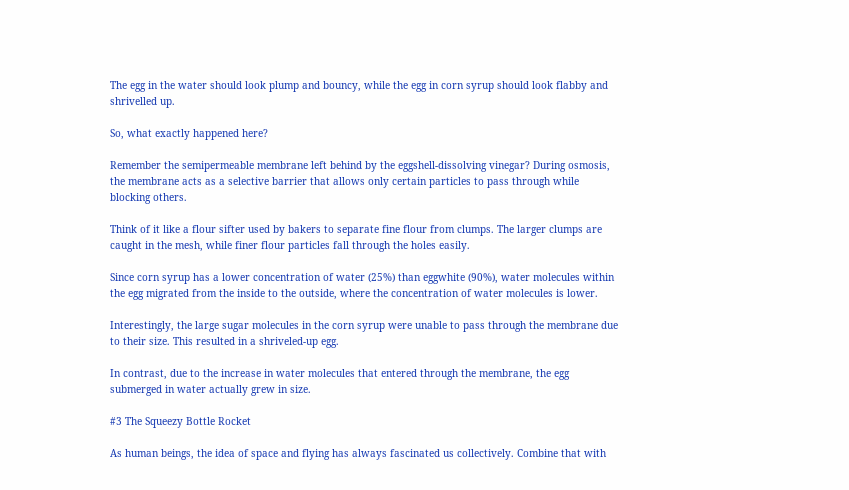The egg in the water should look plump and bouncy, while the egg in corn syrup should look flabby and shrivelled up.

So, what exactly happened here?

Remember the semipermeable membrane left behind by the eggshell-dissolving vinegar? During osmosis, the membrane acts as a selective barrier that allows only certain particles to pass through while blocking others.

Think of it like a flour sifter used by bakers to separate fine flour from clumps. The larger clumps are caught in the mesh, while finer flour particles fall through the holes easily.

Since corn syrup has a lower concentration of water (25%) than eggwhite (90%), water molecules within the egg migrated from the inside to the outside, where the concentration of water molecules is lower.

Interestingly, the large sugar molecules in the corn syrup were unable to pass through the membrane due to their size. This resulted in a shriveled-up egg.

In contrast, due to the increase in water molecules that entered through the membrane, the egg submerged in water actually grew in size.

#3 The Squeezy Bottle Rocket

As human beings, the idea of space and flying has always fascinated us collectively. Combine that with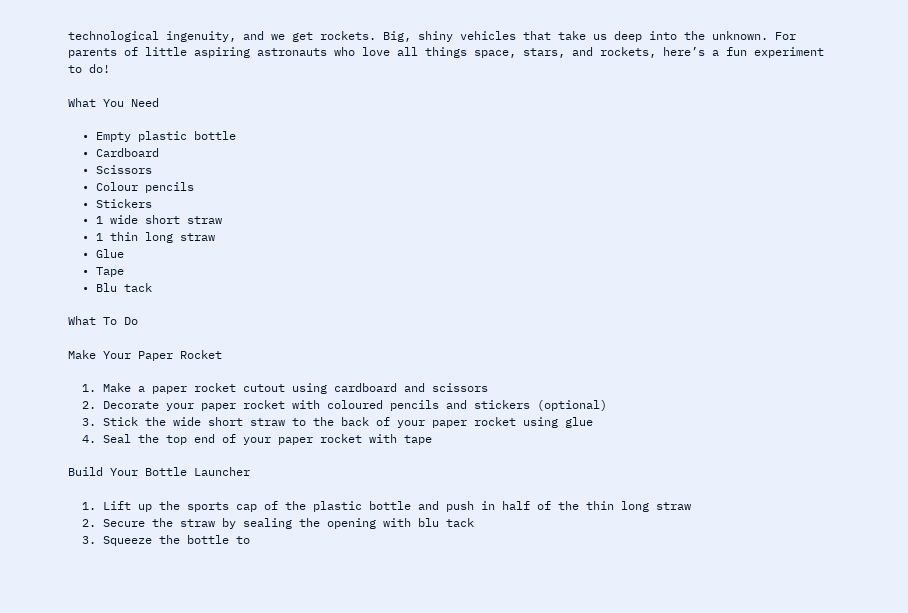technological ingenuity, and we get rockets. Big, shiny vehicles that take us deep into the unknown. For parents of little aspiring astronauts who love all things space, stars, and rockets, here’s a fun experiment to do!

What You Need

  • Empty plastic bottle
  • Cardboard
  • Scissors
  • Colour pencils
  • Stickers
  • 1 wide short straw
  • 1 thin long straw
  • Glue
  • Tape
  • Blu tack

What To Do

Make Your Paper Rocket

  1. Make a paper rocket cutout using cardboard and scissors
  2. Decorate your paper rocket with coloured pencils and stickers (optional)
  3. Stick the wide short straw to the back of your paper rocket using glue
  4. Seal the top end of your paper rocket with tape

Build Your Bottle Launcher

  1. Lift up the sports cap of the plastic bottle and push in half of the thin long straw
  2. Secure the straw by sealing the opening with blu tack
  3. Squeeze the bottle to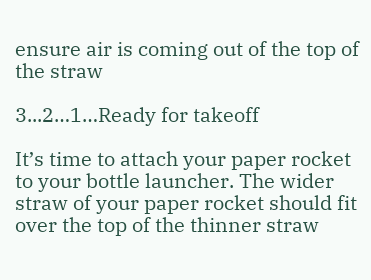ensure air is coming out of the top of the straw

3...2…1…Ready for takeoff

It’s time to attach your paper rocket to your bottle launcher. The wider straw of your paper rocket should fit over the top of the thinner straw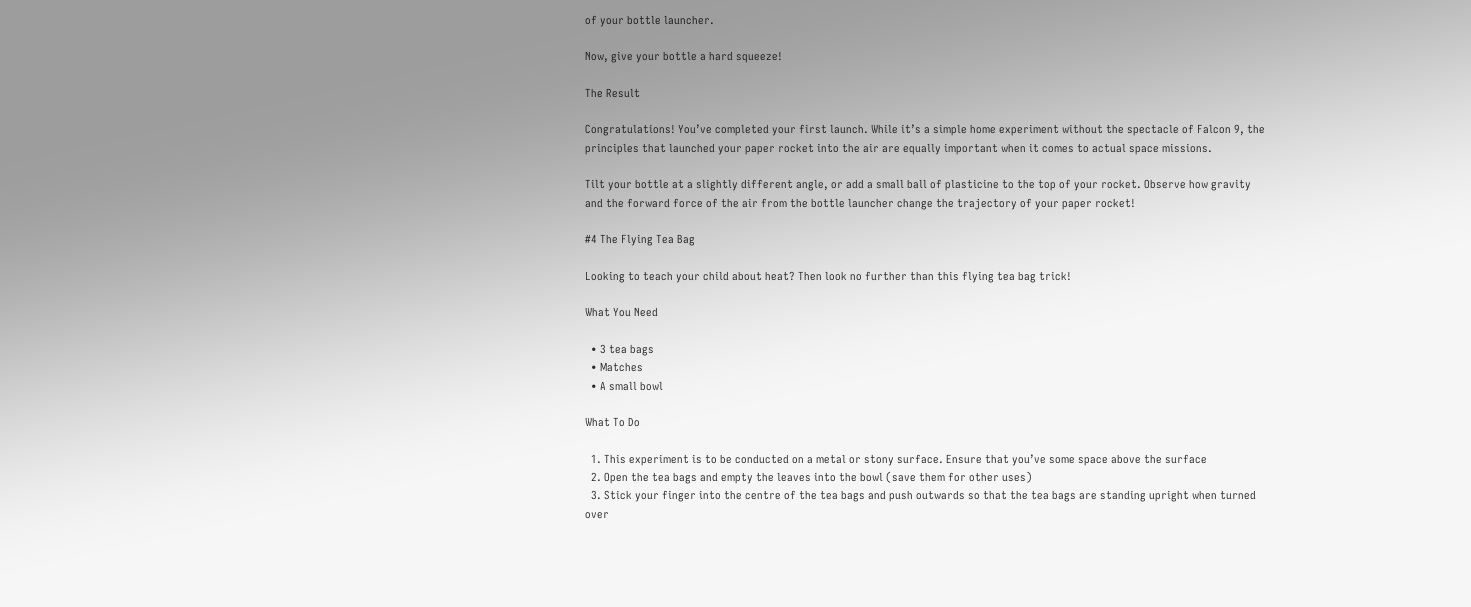of your bottle launcher.

Now, give your bottle a hard squeeze!

The Result

Congratulations! You’ve completed your first launch. While it’s a simple home experiment without the spectacle of Falcon 9, the principles that launched your paper rocket into the air are equally important when it comes to actual space missions.

Tilt your bottle at a slightly different angle, or add a small ball of plasticine to the top of your rocket. Observe how gravity and the forward force of the air from the bottle launcher change the trajectory of your paper rocket!

#4 The Flying Tea Bag

Looking to teach your child about heat? Then look no further than this flying tea bag trick!

What You Need

  • 3 tea bags
  • Matches
  • A small bowl

What To Do

  1. This experiment is to be conducted on a metal or stony surface. Ensure that you’ve some space above the surface
  2. Open the tea bags and empty the leaves into the bowl (save them for other uses)
  3. Stick your finger into the centre of the tea bags and push outwards so that the tea bags are standing upright when turned over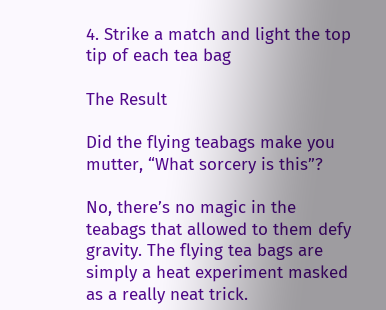4. Strike a match and light the top tip of each tea bag

The Result

Did the flying teabags make you mutter, “What sorcery is this”?

No, there’s no magic in the teabags that allowed to them defy gravity. The flying tea bags are simply a heat experiment masked as a really neat trick.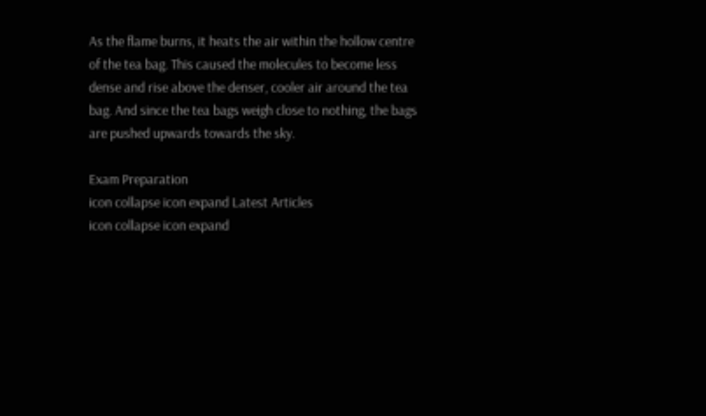As the flame burns, it heats the air within the hollow centre of the tea bag. This caused the molecules to become less dense and rise above the denser, cooler air around the tea bag. And since the tea bags weigh close to nothing, the bags are pushed upwards towards the sky.

Exam Preparation
icon collapse icon expand Latest Articles
icon collapse icon expand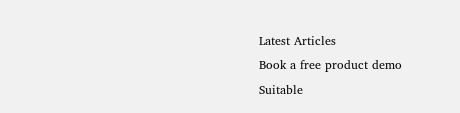Latest Articles
Book a free product demo
Suitable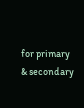for primary & secondary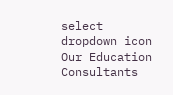select dropdown icon
Our Education Consultants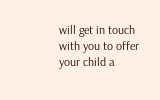will get in touch with you to offer your child a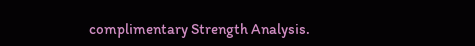complimentary Strength Analysis.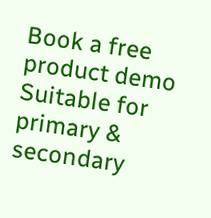Book a free product demo
Suitable for primary & secondary